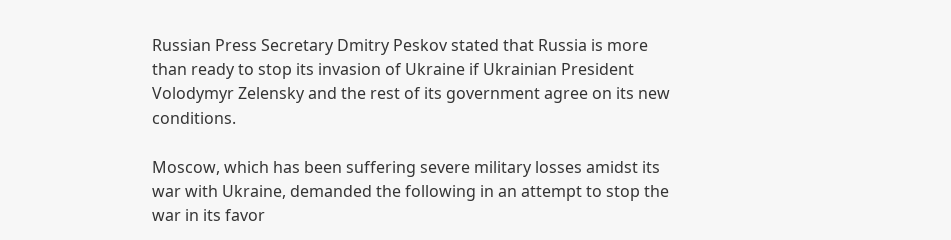Russian Press Secretary Dmitry Peskov stated that Russia is more than ready to stop its invasion of Ukraine if Ukrainian President Volodymyr Zelensky and the rest of its government agree on its new conditions.

Moscow, which has been suffering severe military losses amidst its war with Ukraine, demanded the following in an attempt to stop the war in its favor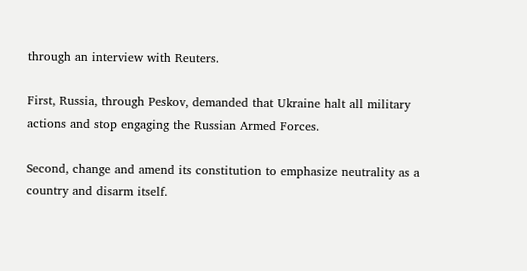through an interview with Reuters.

First, Russia, through Peskov, demanded that Ukraine halt all military actions and stop engaging the Russian Armed Forces.

Second, change and amend its constitution to emphasize neutrality as a country and disarm itself.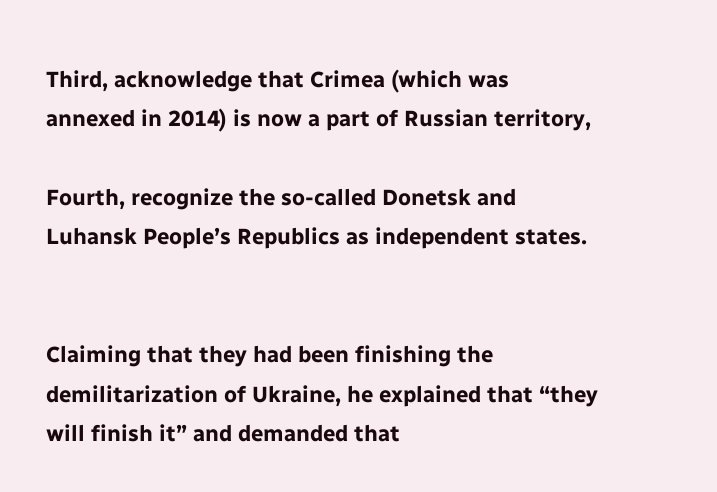Third, acknowledge that Crimea (which was annexed in 2014) is now a part of Russian territory,

Fourth, recognize the so-called Donetsk and Luhansk People’s Republics as independent states.


Claiming that they had been finishing the demilitarization of Ukraine, he explained that “they will finish it” and demanded that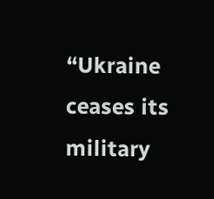“Ukraine ceases its military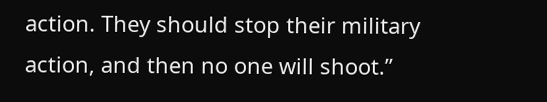action. They should stop their military action, and then no one will shoot.”